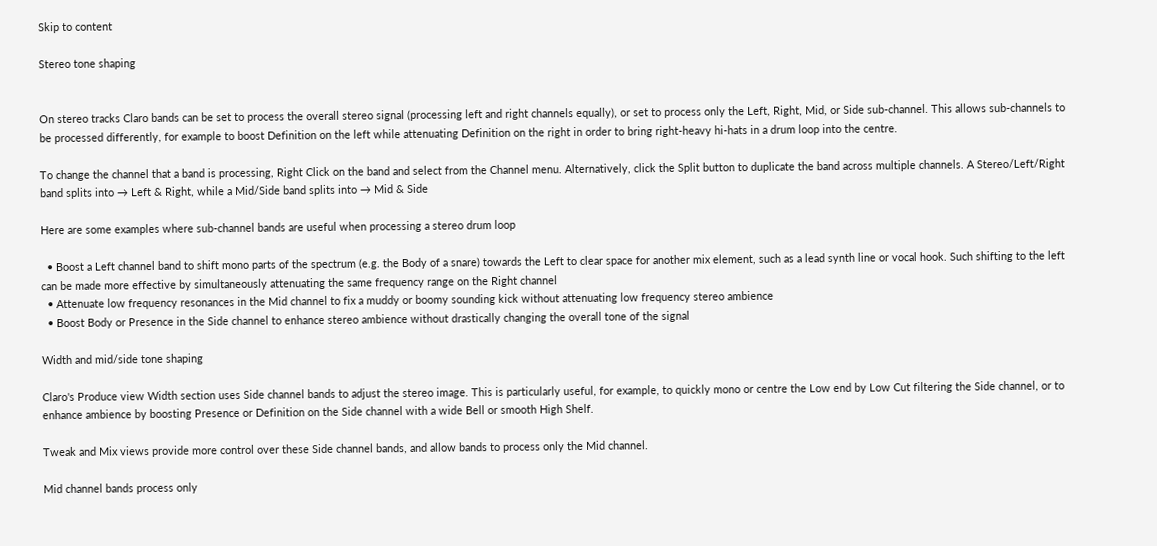Skip to content

Stereo tone shaping


On stereo tracks Claro bands can be set to process the overall stereo signal (processing left and right channels equally), or set to process only the Left, Right, Mid, or Side sub-channel. This allows sub-channels to be processed differently, for example to boost Definition on the left while attenuating Definition on the right in order to bring right-heavy hi-hats in a drum loop into the centre.

To change the channel that a band is processing, Right Click on the band and select from the Channel menu. Alternatively, click the Split button to duplicate the band across multiple channels. A Stereo/Left/Right band splits into → Left & Right, while a Mid/Side band splits into → Mid & Side

Here are some examples where sub-channel bands are useful when processing a stereo drum loop

  • Boost a Left channel band to shift mono parts of the spectrum (e.g. the Body of a snare) towards the Left to clear space for another mix element, such as a lead synth line or vocal hook. Such shifting to the left can be made more effective by simultaneously attenuating the same frequency range on the Right channel
  • Attenuate low frequency resonances in the Mid channel to fix a muddy or boomy sounding kick without attenuating low frequency stereo ambience
  • Boost Body or Presence in the Side channel to enhance stereo ambience without drastically changing the overall tone of the signal

Width and mid/side tone shaping

Claro's Produce view Width section uses Side channel bands to adjust the stereo image. This is particularly useful, for example, to quickly mono or centre the Low end by Low Cut filtering the Side channel, or to enhance ambience by boosting Presence or Definition on the Side channel with a wide Bell or smooth High Shelf.

Tweak and Mix views provide more control over these Side channel bands, and allow bands to process only the Mid channel.

Mid channel bands process only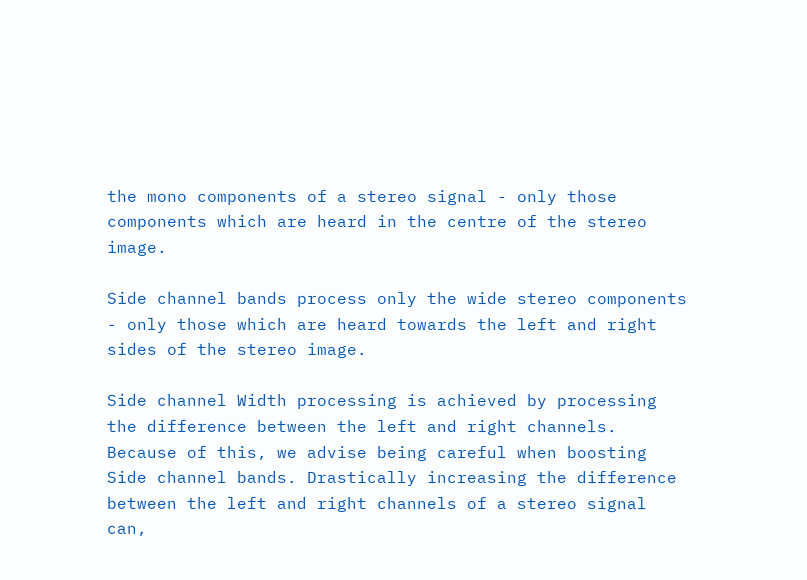the mono components of a stereo signal - only those components which are heard in the centre of the stereo image.

Side channel bands process only the wide stereo components - only those which are heard towards the left and right sides of the stereo image.

Side channel Width processing is achieved by processing the difference between the left and right channels. Because of this, we advise being careful when boosting Side channel bands. Drastically increasing the difference between the left and right channels of a stereo signal can,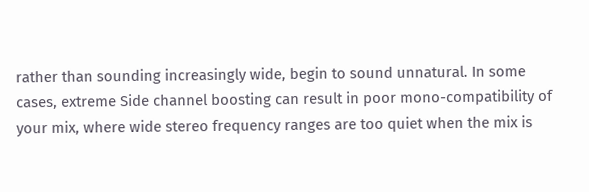rather than sounding increasingly wide, begin to sound unnatural. In some cases, extreme Side channel boosting can result in poor mono-compatibility of your mix, where wide stereo frequency ranges are too quiet when the mix is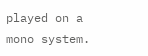played on a mono system.